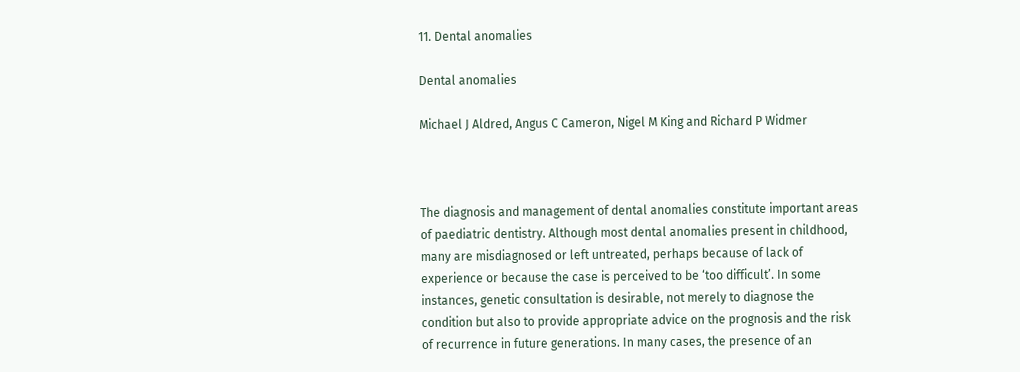11. Dental anomalies

Dental anomalies

Michael J Aldred, Angus C Cameron, Nigel M King and Richard P Widmer



The diagnosis and management of dental anomalies constitute important areas of paediatric dentistry. Although most dental anomalies present in childhood, many are misdiagnosed or left untreated, perhaps because of lack of experience or because the case is perceived to be ‘too difficult’. In some instances, genetic consultation is desirable, not merely to diagnose the condition but also to provide appropriate advice on the prognosis and the risk of recurrence in future generations. In many cases, the presence of an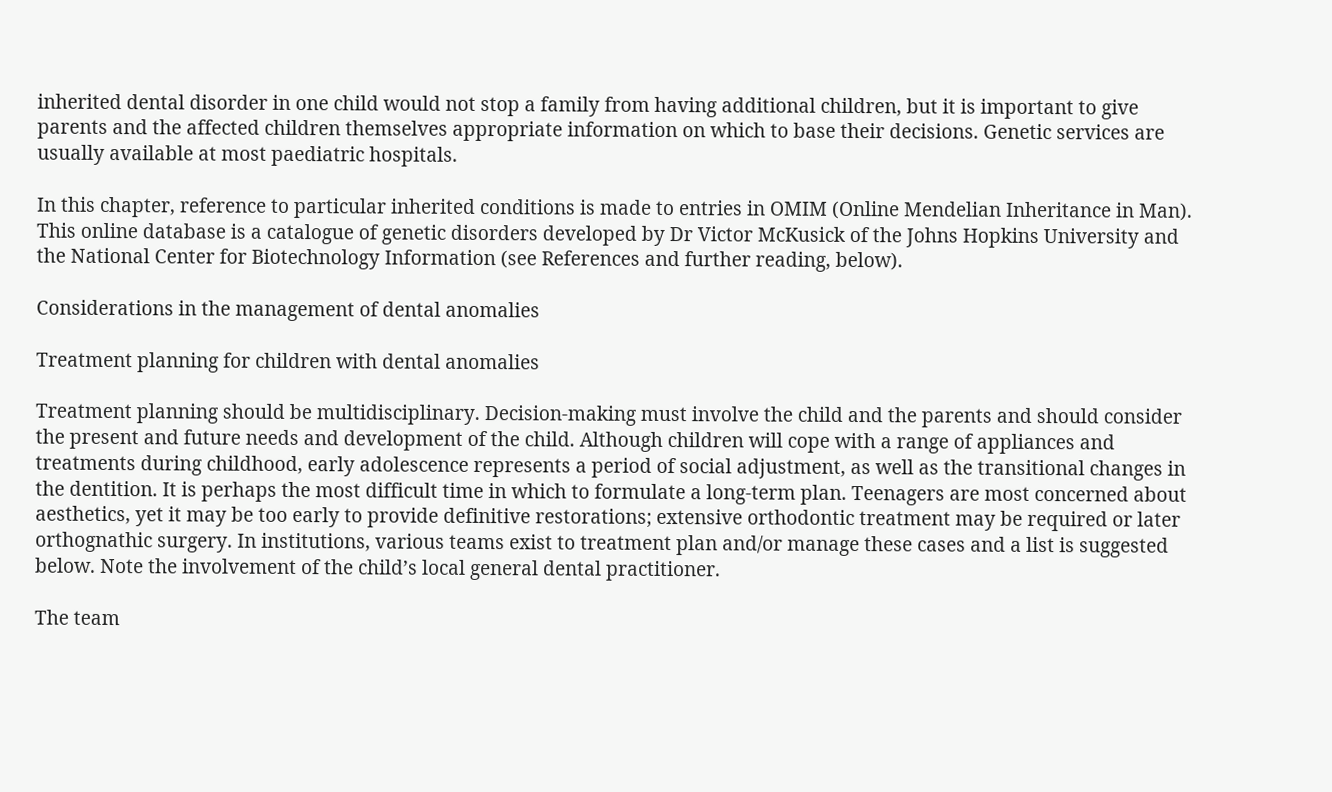inherited dental disorder in one child would not stop a family from having additional children, but it is important to give parents and the affected children themselves appropriate information on which to base their decisions. Genetic services are usually available at most paediatric hospitals.

In this chapter, reference to particular inherited conditions is made to entries in OMIM (Online Mendelian Inheritance in Man). This online database is a catalogue of genetic disorders developed by Dr Victor McKusick of the Johns Hopkins University and the National Center for Biotechnology Information (see References and further reading, below).

Considerations in the management of dental anomalies

Treatment planning for children with dental anomalies

Treatment planning should be multidisciplinary. Decision-making must involve the child and the parents and should consider the present and future needs and development of the child. Although children will cope with a range of appliances and treatments during childhood, early adolescence represents a period of social adjustment, as well as the transitional changes in the dentition. It is perhaps the most difficult time in which to formulate a long-term plan. Teenagers are most concerned about aesthetics, yet it may be too early to provide definitive restorations; extensive orthodontic treatment may be required or later orthognathic surgery. In institutions, various teams exist to treatment plan and/or manage these cases and a list is suggested below. Note the involvement of the child’s local general dental practitioner.

The team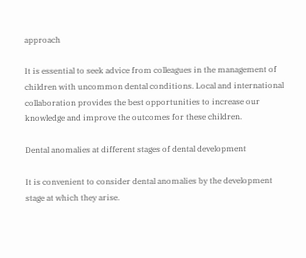approach

It is essential to seek advice from colleagues in the management of children with uncommon dental conditions. Local and international collaboration provides the best opportunities to increase our knowledge and improve the outcomes for these children.

Dental anomalies at different stages of dental development

It is convenient to consider dental anomalies by the development stage at which they arise.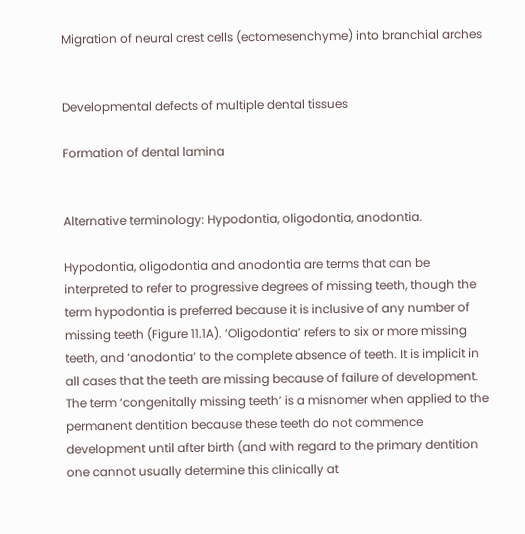Migration of neural crest cells (ectomesenchyme) into branchial arches


Developmental defects of multiple dental tissues

Formation of dental lamina


Alternative terminology: Hypodontia, oligodontia, anodontia.

Hypodontia, oligodontia and anodontia are terms that can be interpreted to refer to progressive degrees of missing teeth, though the term hypodontia is preferred because it is inclusive of any number of missing teeth (Figure 11.1A). ‘Oligodontia’ refers to six or more missing teeth, and ‘anodontia’ to the complete absence of teeth. It is implicit in all cases that the teeth are missing because of failure of development. The term ‘congenitally missing teeth’ is a misnomer when applied to the permanent dentition because these teeth do not commence development until after birth (and with regard to the primary dentition one cannot usually determine this clinically at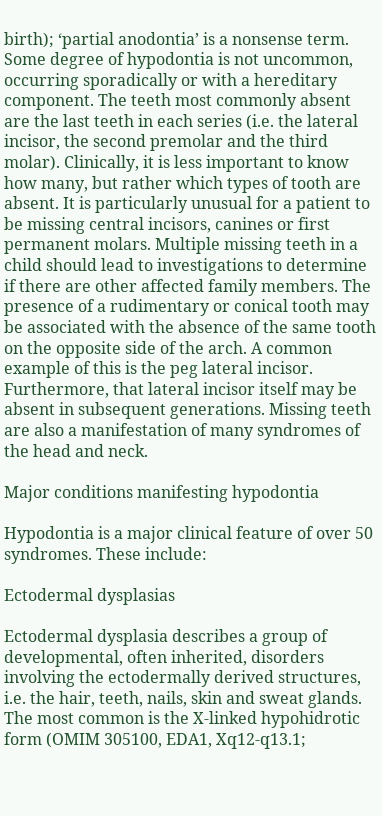birth); ‘partial anodontia’ is a nonsense term. Some degree of hypodontia is not uncommon, occurring sporadically or with a hereditary component. The teeth most commonly absent are the last teeth in each series (i.e. the lateral incisor, the second premolar and the third molar). Clinically, it is less important to know how many, but rather which types of tooth are absent. It is particularly unusual for a patient to be missing central incisors, canines or first permanent molars. Multiple missing teeth in a child should lead to investigations to determine if there are other affected family members. The presence of a rudimentary or conical tooth may be associated with the absence of the same tooth on the opposite side of the arch. A common example of this is the peg lateral incisor. Furthermore, that lateral incisor itself may be absent in subsequent generations. Missing teeth are also a manifestation of many syndromes of the head and neck.

Major conditions manifesting hypodontia

Hypodontia is a major clinical feature of over 50 syndromes. These include:

Ectodermal dysplasias

Ectodermal dysplasia describes a group of developmental, often inherited, disorders involving the ectodermally derived structures, i.e. the hair, teeth, nails, skin and sweat glands. The most common is the X-linked hypohidrotic form (OMIM 305100, EDA1, Xq12-q13.1;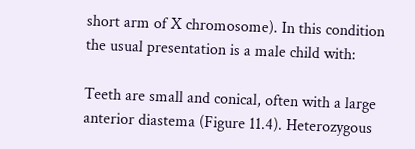short arm of X chromosome). In this condition the usual presentation is a male child with:

Teeth are small and conical, often with a large anterior diastema (Figure 11.4). Heterozygous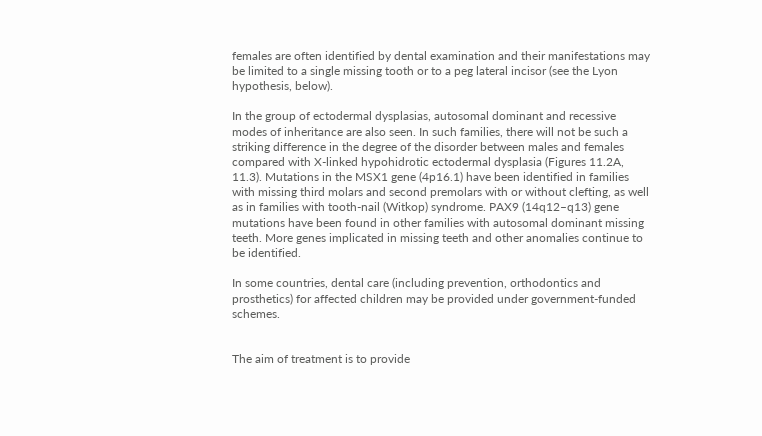females are often identified by dental examination and their manifestations may be limited to a single missing tooth or to a peg lateral incisor (see the Lyon hypothesis, below).

In the group of ectodermal dysplasias, autosomal dominant and recessive modes of inheritance are also seen. In such families, there will not be such a striking difference in the degree of the disorder between males and females compared with X-linked hypohidrotic ectodermal dysplasia (Figures 11.2A, 11.3). Mutations in the MSX1 gene (4p16.1) have been identified in families with missing third molars and second premolars with or without clefting, as well as in families with tooth-nail (Witkop) syndrome. PAX9 (14q12–q13) gene mutations have been found in other families with autosomal dominant missing teeth. More genes implicated in missing teeth and other anomalies continue to be identified.

In some countries, dental care (including prevention, orthodontics and prosthetics) for affected children may be provided under government-funded schemes.


The aim of treatment is to provide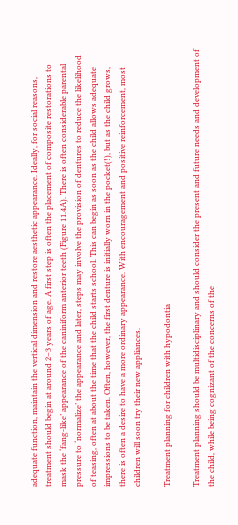adequate function, maintain the vertical dimension and restore aesthetic appearance. Ideally, for social reasons, treatment should begin at around 2–3 years of age. A first step is often the placement of composite restorations to mask the ‘fang-like’ appearance of the caniniform anterior teeth (Figure 11.4A). There is often considerable parental pressure to ‘normalize’ the appearance and later, steps may involve the provision of dentures to reduce the likelihood of teasing, often at about the time that the child starts school. This can begin as soon as the child allows adequate impressions to be taken. Often, however, the first denture is initially worn in the pocket(!), but as the child grows, there is often a desire to have a more ordinary appearance. With encouragement and positive reinforcement, most children will soon try their new appliances.

Treatment planning for children with hypodontia

Treatment planning should be multidisciplinary and should consider the present and future needs and development of the child, while being cognizant of the concerns of the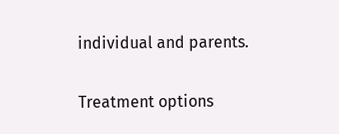individual and parents.

Treatment options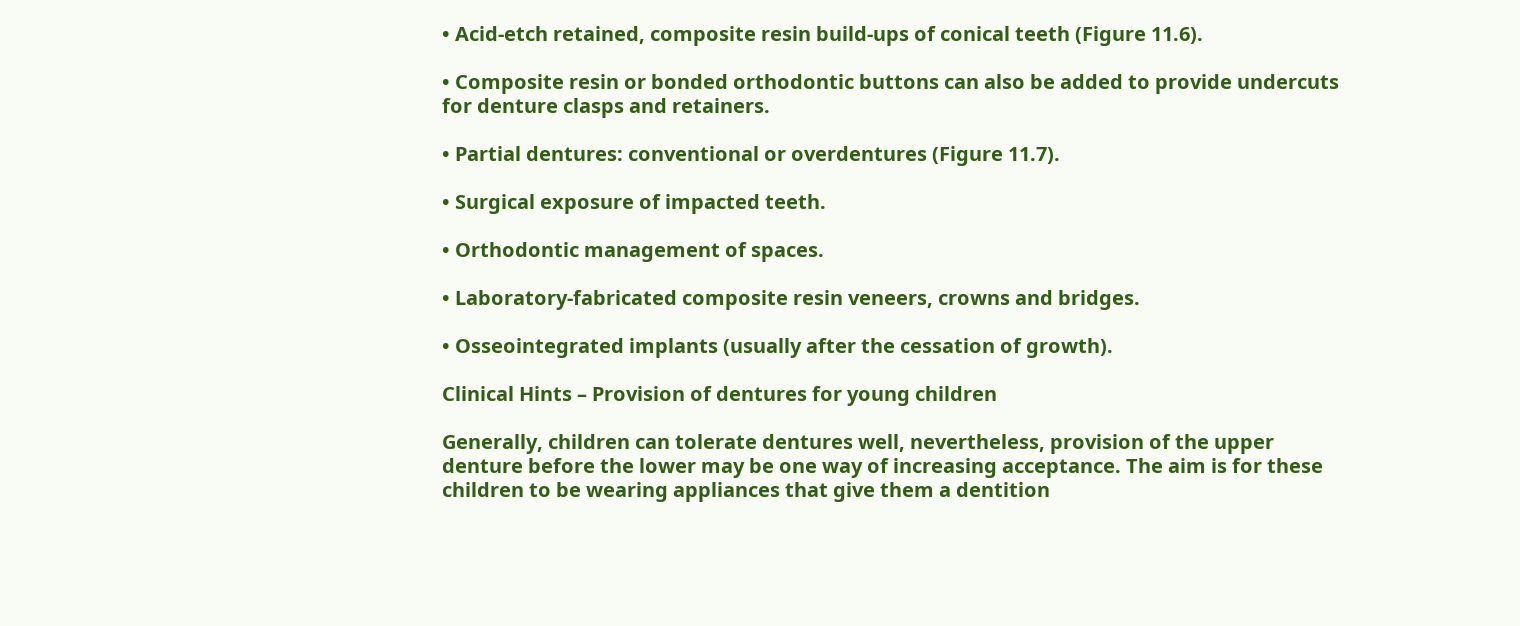• Acid-etch retained, composite resin build-ups of conical teeth (Figure 11.6).

• Composite resin or bonded orthodontic buttons can also be added to provide undercuts for denture clasps and retainers.

• Partial dentures: conventional or overdentures (Figure 11.7).

• Surgical exposure of impacted teeth.

• Orthodontic management of spaces.

• Laboratory-fabricated composite resin veneers, crowns and bridges.

• Osseointegrated implants (usually after the cessation of growth).

Clinical Hints – Provision of dentures for young children

Generally, children can tolerate dentures well, nevertheless, provision of the upper denture before the lower may be one way of increasing acceptance. The aim is for these children to be wearing appliances that give them a dentition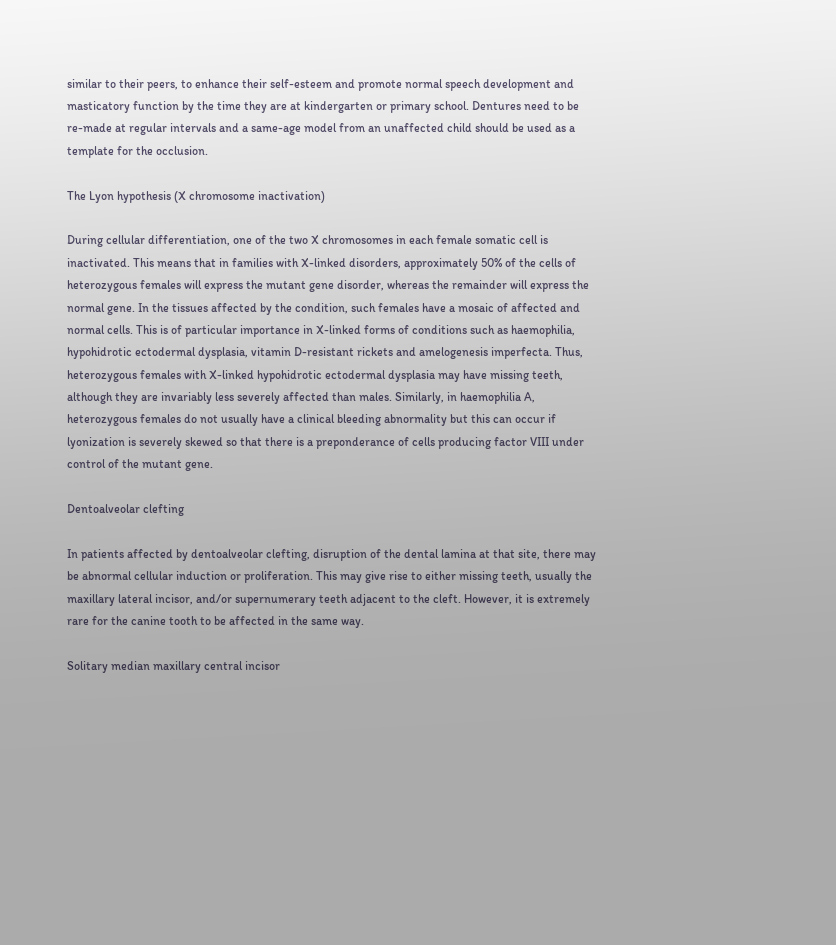similar to their peers, to enhance their self-esteem and promote normal speech development and masticatory function by the time they are at kindergarten or primary school. Dentures need to be re-made at regular intervals and a same-age model from an unaffected child should be used as a template for the occlusion.

The Lyon hypothesis (X chromosome inactivation)

During cellular differentiation, one of the two X chromosomes in each female somatic cell is inactivated. This means that in families with X-linked disorders, approximately 50% of the cells of heterozygous females will express the mutant gene disorder, whereas the remainder will express the normal gene. In the tissues affected by the condition, such females have a mosaic of affected and normal cells. This is of particular importance in X-linked forms of conditions such as haemophilia, hypohidrotic ectodermal dysplasia, vitamin D-resistant rickets and amelogenesis imperfecta. Thus, heterozygous females with X-linked hypohidrotic ectodermal dysplasia may have missing teeth, although they are invariably less severely affected than males. Similarly, in haemophilia A, heterozygous females do not usually have a clinical bleeding abnormality but this can occur if lyonization is severely skewed so that there is a preponderance of cells producing factor VIII under control of the mutant gene.

Dentoalveolar clefting

In patients affected by dentoalveolar clefting, disruption of the dental lamina at that site, there may be abnormal cellular induction or proliferation. This may give rise to either missing teeth, usually the maxillary lateral incisor, and/or supernumerary teeth adjacent to the cleft. However, it is extremely rare for the canine tooth to be affected in the same way.

Solitary median maxillary central incisor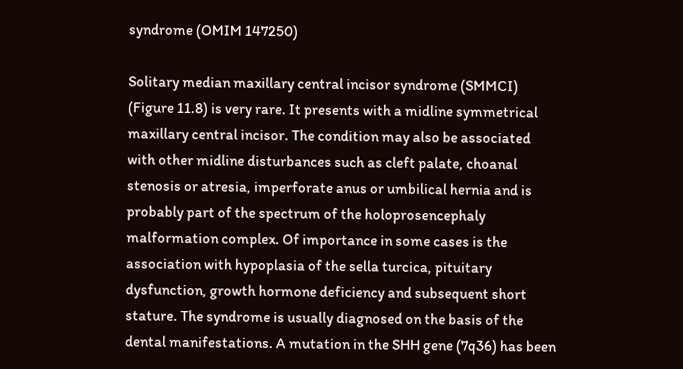syndrome (OMIM 147250)

Solitary median maxillary central incisor syndrome (SMMCI) (Figure 11.8) is very rare. It presents with a midline symmetrical maxillary central incisor. The condition may also be associated with other midline disturbances such as cleft palate, choanal stenosis or atresia, imperforate anus or umbilical hernia and is probably part of the spectrum of the holoprosencephaly malformation complex. Of importance in some cases is the association with hypoplasia of the sella turcica, pituitary dysfunction, growth hormone deficiency and subsequent short stature. The syndrome is usually diagnosed on the basis of the dental manifestations. A mutation in the SHH gene (7q36) has been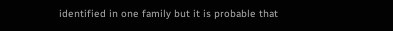identified in one family but it is probable that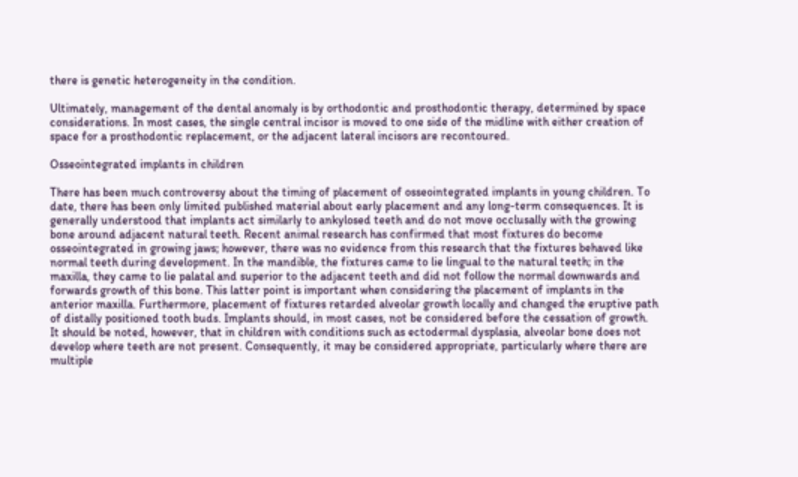there is genetic heterogeneity in the condition.

Ultimately, management of the dental anomaly is by orthodontic and prosthodontic therapy, determined by space considerations. In most cases, the single central incisor is moved to one side of the midline with either creation of space for a prosthodontic replacement, or the adjacent lateral incisors are recontoured.

Osseointegrated implants in children

There has been much controversy about the timing of placement of osseointegrated implants in young children. To date, there has been only limited published material about early placement and any long-term consequences. It is generally understood that implants act similarly to ankylosed teeth and do not move occlusally with the growing bone around adjacent natural teeth. Recent animal research has confirmed that most fixtures do become osseointegrated in growing jaws; however, there was no evidence from this research that the fixtures behaved like normal teeth during development. In the mandible, the fixtures came to lie lingual to the natural teeth; in the maxilla, they came to lie palatal and superior to the adjacent teeth and did not follow the normal downwards and forwards growth of this bone. This latter point is important when considering the placement of implants in the anterior maxilla. Furthermore, placement of fixtures retarded alveolar growth locally and changed the eruptive path of distally positioned tooth buds. Implants should, in most cases, not be considered before the cessation of growth. It should be noted, however, that in children with conditions such as ectodermal dysplasia, alveolar bone does not develop where teeth are not present. Consequently, it may be considered appropriate, particularly where there are multiple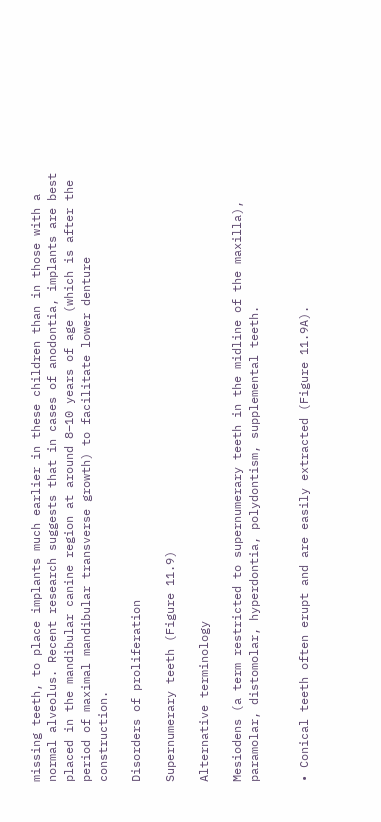missing teeth, to place implants much earlier in these children than in those with a normal alveolus. Recent research suggests that in cases of anodontia, implants are best placed in the mandibular canine region at around 8–10 years of age (which is after the period of maximal mandibular transverse growth) to facilitate lower denture construction.

Disorders of proliferation

Supernumerary teeth (Figure 11.9)

Alternative terminology

Mesiodens (a term restricted to supernumerary teeth in the midline of the maxilla), paramolar, distomolar, hyperdontia, polydontism, supplemental teeth.


• Conical teeth often erupt and are easily extracted (Figure 11.9A).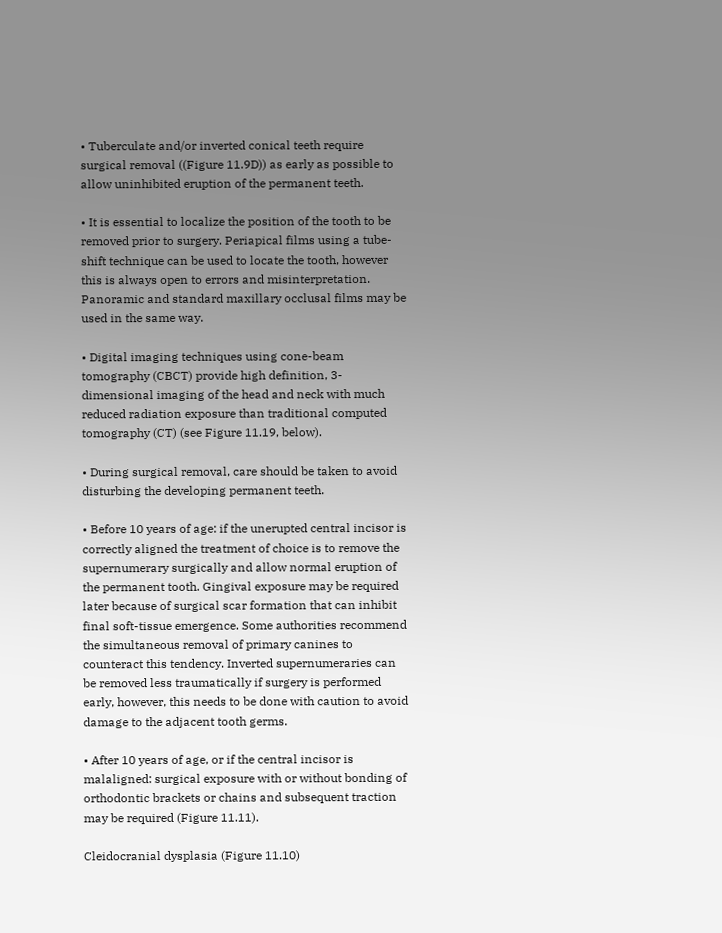• Tuberculate and/or inverted conical teeth require surgical removal ((Figure 11.9D)) as early as possible to allow uninhibited eruption of the permanent teeth.

• It is essential to localize the position of the tooth to be removed prior to surgery. Periapical films using a tube-shift technique can be used to locate the tooth, however this is always open to errors and misinterpretation. Panoramic and standard maxillary occlusal films may be used in the same way.

• Digital imaging techniques using cone-beam tomography (CBCT) provide high definition, 3-dimensional imaging of the head and neck with much reduced radiation exposure than traditional computed tomography (CT) (see Figure 11.19, below).

• During surgical removal, care should be taken to avoid disturbing the developing permanent teeth.

• Before 10 years of age: if the unerupted central incisor is correctly aligned the treatment of choice is to remove the supernumerary surgically and allow normal eruption of the permanent tooth. Gingival exposure may be required later because of surgical scar formation that can inhibit final soft-tissue emergence. Some authorities recommend the simultaneous removal of primary canines to counteract this tendency. Inverted supernumeraries can be removed less traumatically if surgery is performed early, however, this needs to be done with caution to avoid damage to the adjacent tooth germs.

• After 10 years of age, or if the central incisor is malaligned: surgical exposure with or without bonding of orthodontic brackets or chains and subsequent traction may be required (Figure 11.11).

Cleidocranial dysplasia (Figure 11.10)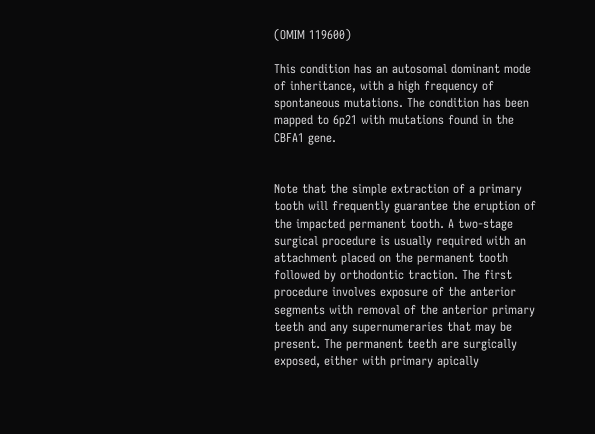(OMIM 119600)

This condition has an autosomal dominant mode of inheritance, with a high frequency of spontaneous mutations. The condition has been mapped to 6p21 with mutations found in the CBFA1 gene.


Note that the simple extraction of a primary tooth will frequently guarantee the eruption of the impacted permanent tooth. A two-stage surgical procedure is usually required with an attachment placed on the permanent tooth followed by orthodontic traction. The first procedure involves exposure of the anterior segments with removal of the anterior primary teeth and any supernumeraries that may be present. The permanent teeth are surgically exposed, either with primary apically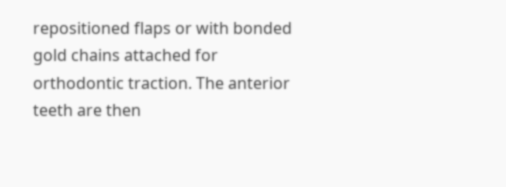repositioned flaps or with bonded gold chains attached for orthodontic traction. The anterior teeth are then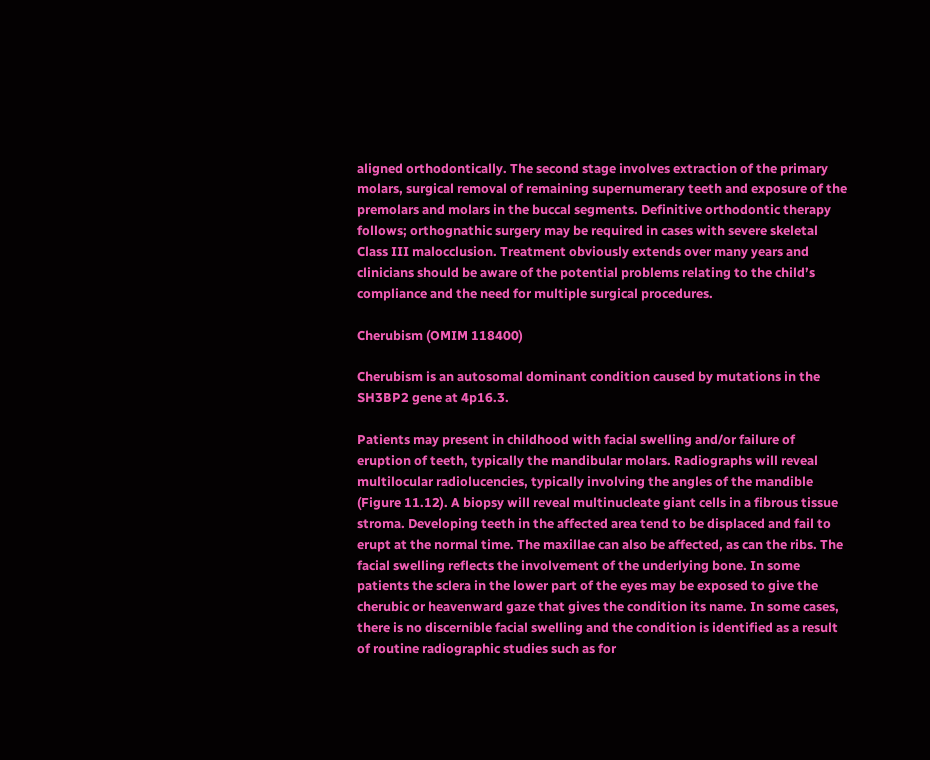aligned orthodontically. The second stage involves extraction of the primary molars, surgical removal of remaining supernumerary teeth and exposure of the premolars and molars in the buccal segments. Definitive orthodontic therapy follows; orthognathic surgery may be required in cases with severe skeletal Class III malocclusion. Treatment obviously extends over many years and clinicians should be aware of the potential problems relating to the child’s compliance and the need for multiple surgical procedures.

Cherubism (OMIM 118400)

Cherubism is an autosomal dominant condition caused by mutations in the SH3BP2 gene at 4p16.3.

Patients may present in childhood with facial swelling and/or failure of eruption of teeth, typically the mandibular molars. Radiographs will reveal multilocular radiolucencies, typically involving the angles of the mandible (Figure 11.12). A biopsy will reveal multinucleate giant cells in a fibrous tissue stroma. Developing teeth in the affected area tend to be displaced and fail to erupt at the normal time. The maxillae can also be affected, as can the ribs. The facial swelling reflects the involvement of the underlying bone. In some patients the sclera in the lower part of the eyes may be exposed to give the cherubic or heavenward gaze that gives the condition its name. In some cases, there is no discernible facial swelling and the condition is identified as a result of routine radiographic studies such as for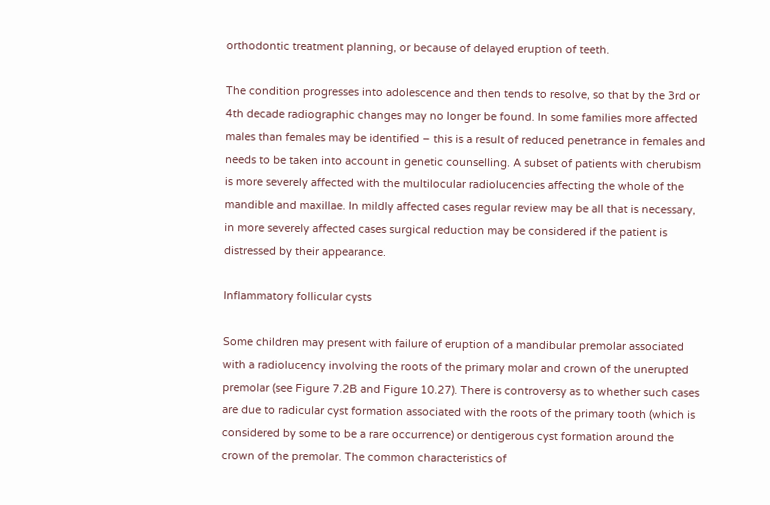orthodontic treatment planning, or because of delayed eruption of teeth.

The condition progresses into adolescence and then tends to resolve, so that by the 3rd or 4th decade radiographic changes may no longer be found. In some families more affected males than females may be identified – this is a result of reduced penetrance in females and needs to be taken into account in genetic counselling. A subset of patients with cherubism is more severely affected with the multilocular radiolucencies affecting the whole of the mandible and maxillae. In mildly affected cases regular review may be all that is necessary, in more severely affected cases surgical reduction may be considered if the patient is distressed by their appearance.

Inflammatory follicular cysts

Some children may present with failure of eruption of a mandibular premolar associated with a radiolucency involving the roots of the primary molar and crown of the unerupted premolar (see Figure 7.2B and Figure 10.27). There is controversy as to whether such cases are due to radicular cyst formation associated with the roots of the primary tooth (which is considered by some to be a rare occurrence) or dentigerous cyst formation around the crown of the premolar. The common characteristics of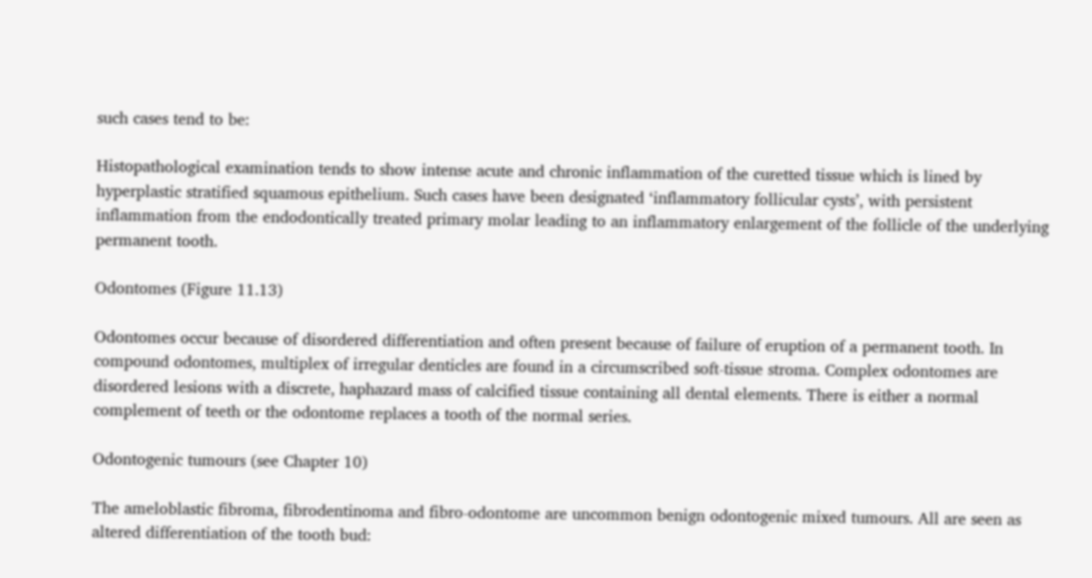such cases tend to be:

Histopathological examination tends to show intense acute and chronic inflammation of the curetted tissue which is lined by hyperplastic stratified squamous epithelium. Such cases have been designated ‘inflammatory follicular cysts’, with persistent inflammation from the endodontically treated primary molar leading to an inflammatory enlargement of the follicle of the underlying permanent tooth.

Odontomes (Figure 11.13)

Odontomes occur because of disordered differentiation and often present because of failure of eruption of a permanent tooth. In compound odontomes, multiplex of irregular denticles are found in a circumscribed soft-tissue stroma. Complex odontomes are disordered lesions with a discrete, haphazard mass of calcified tissue containing all dental elements. There is either a normal complement of teeth or the odontome replaces a tooth of the normal series.

Odontogenic tumours (see Chapter 10)

The ameloblastic fibroma, fibrodentinoma and fibro-odontome are uncommon benign odontogenic mixed tumours. All are seen as altered differentiation of the tooth bud: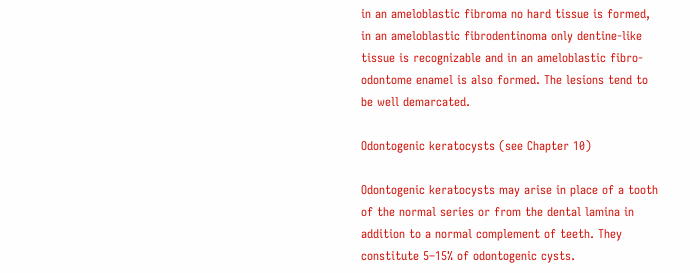in an ameloblastic fibroma no hard tissue is formed, in an ameloblastic fibrodentinoma only dentine-like tissue is recognizable and in an ameloblastic fibro-odontome enamel is also formed. The lesions tend to be well demarcated.

Odontogenic keratocysts (see Chapter 10)

Odontogenic keratocysts may arise in place of a tooth of the normal series or from the dental lamina in addition to a normal complement of teeth. They constitute 5–15% of odontogenic cysts.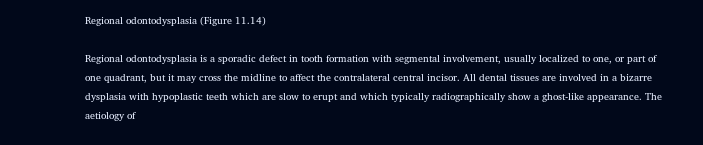Regional odontodysplasia (Figure 11.14)

Regional odontodysplasia is a sporadic defect in tooth formation with segmental involvement, usually localized to one, or part of one quadrant, but it may cross the midline to affect the contralateral central incisor. All dental tissues are involved in a bizarre dysplasia with hypoplastic teeth which are slow to erupt and which typically radiographically show a ghost-like appearance. The aetiology of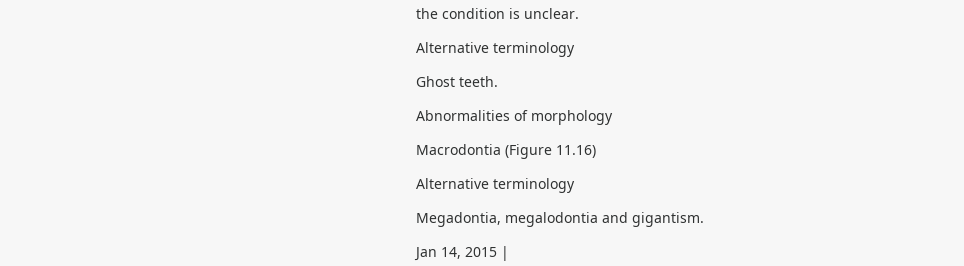the condition is unclear.

Alternative terminology

Ghost teeth.

Abnormalities of morphology

Macrodontia (Figure 11.16)

Alternative terminology

Megadontia, megalodontia and gigantism.

Jan 14, 2015 |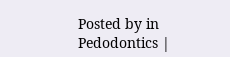Posted by in Pedodontics |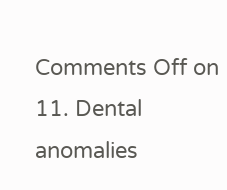Comments Off on 11. Dental anomalies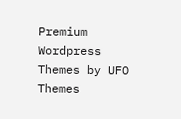Premium Wordpress Themes by UFO Themes